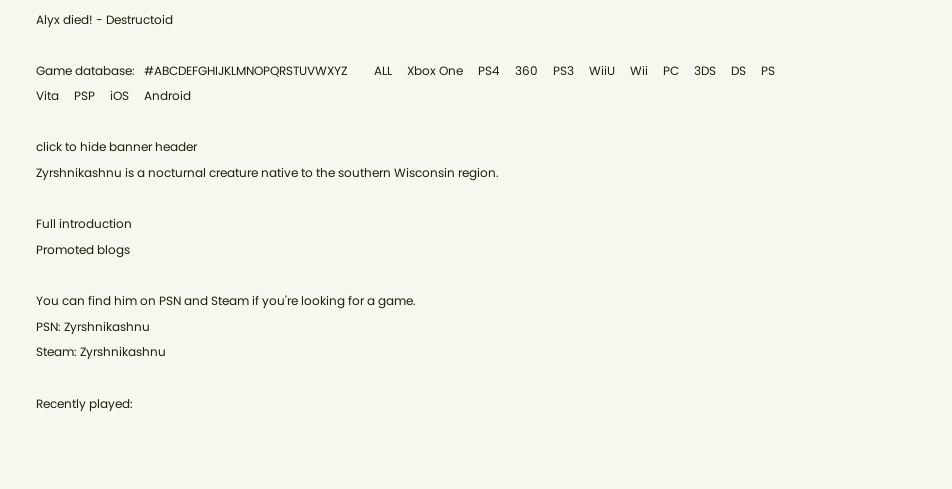Alyx died! - Destructoid

Game database:   #ABCDEFGHIJKLMNOPQRSTUVWXYZ         ALL     Xbox One     PS4     360     PS3     WiiU     Wii     PC     3DS     DS     PS Vita     PSP     iOS     Android

click to hide banner header
Zyrshnikashnu is a nocturnal creature native to the southern Wisconsin region.

Full introduction
Promoted blogs

You can find him on PSN and Steam if you're looking for a game.
PSN: Zyrshnikashnu
Steam: Zyrshnikashnu

Recently played: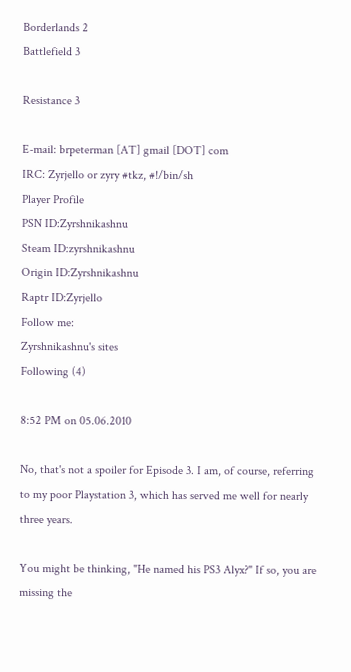Borderlands 2
Battlefield 3

Resistance 3

E-mail: brpeterman [AT] gmail [DOT] com
IRC: Zyrjello or zyry #tkz, #!/bin/sh
Player Profile
PSN ID:Zyrshnikashnu
Steam ID:zyrshnikashnu
Origin ID:Zyrshnikashnu
Raptr ID:Zyrjello
Follow me:
Zyrshnikashnu's sites
Following (4)

8:52 PM on 05.06.2010

No, that's not a spoiler for Episode 3. I am, of course, referring to my poor Playstation 3, which has served me well for nearly three years.

You might be thinking, "He named his PS3 Alyx?" If so, you are missing the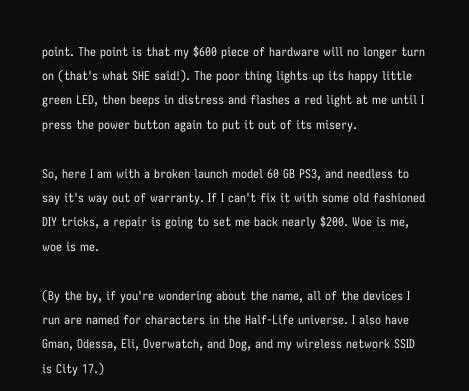point. The point is that my $600 piece of hardware will no longer turn on (that's what SHE said!). The poor thing lights up its happy little green LED, then beeps in distress and flashes a red light at me until I press the power button again to put it out of its misery.

So, here I am with a broken launch model 60 GB PS3, and needless to say it's way out of warranty. If I can't fix it with some old fashioned DIY tricks, a repair is going to set me back nearly $200. Woe is me, woe is me.

(By the by, if you're wondering about the name, all of the devices I run are named for characters in the Half-Life universe. I also have Gman, Odessa, Eli, Overwatch, and Dog, and my wireless network SSID is City 17.)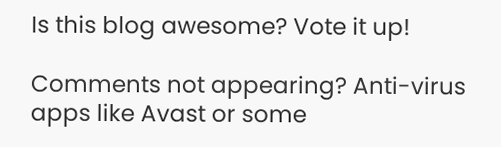Is this blog awesome? Vote it up!

Comments not appearing? Anti-virus apps like Avast or some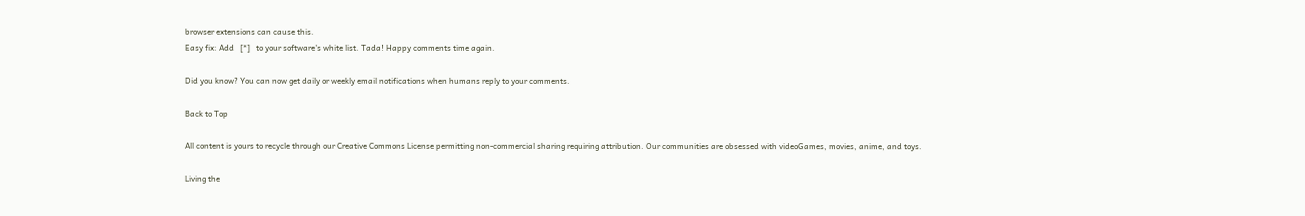browser extensions can cause this.
Easy fix: Add   [*]   to your software's white list. Tada! Happy comments time again.

Did you know? You can now get daily or weekly email notifications when humans reply to your comments.

Back to Top

All content is yours to recycle through our Creative Commons License permitting non-commercial sharing requiring attribution. Our communities are obsessed with videoGames, movies, anime, and toys.

Living the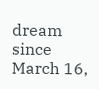dream since March 16,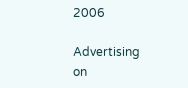2006

Advertising on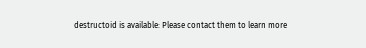destructoid is available: Please contact them to learn more